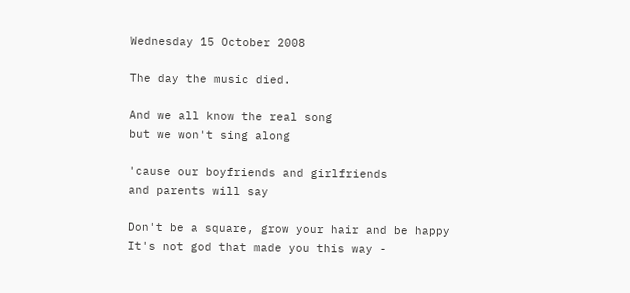Wednesday 15 October 2008

The day the music died.

And we all know the real song
but we won't sing along

'cause our boyfriends and girlfriends
and parents will say

Don't be a square, grow your hair and be happy
It's not god that made you this way -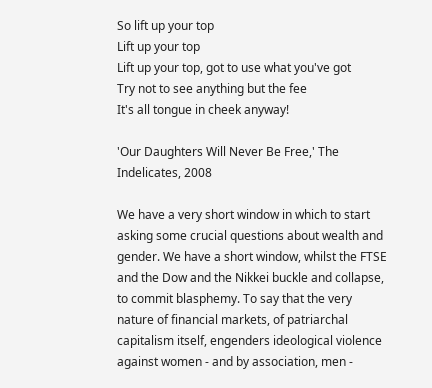So lift up your top
Lift up your top
Lift up your top, got to use what you've got
Try not to see anything but the fee
It's all tongue in cheek anyway!

'Our Daughters Will Never Be Free,' The Indelicates, 2008

We have a very short window in which to start asking some crucial questions about wealth and gender. We have a short window, whilst the FTSE and the Dow and the Nikkei buckle and collapse, to commit blasphemy. To say that the very nature of financial markets, of patriarchal capitalism itself, engenders ideological violence against women - and by association, men -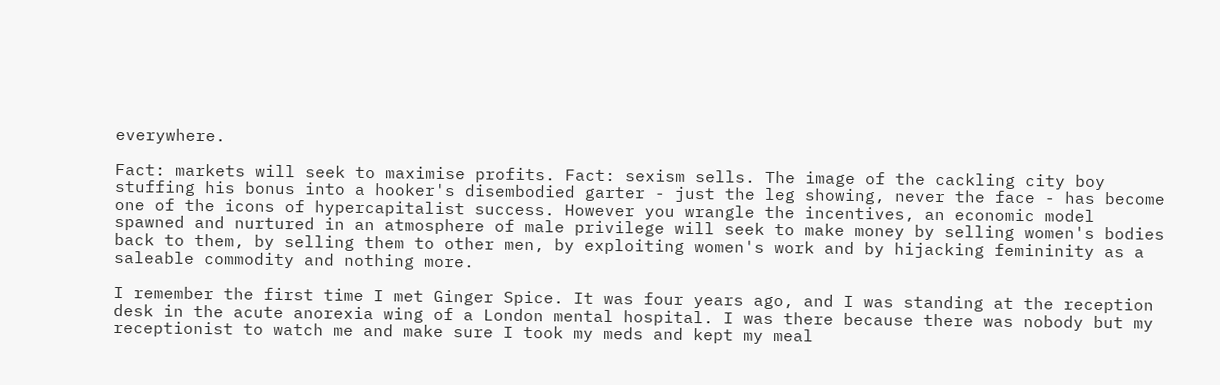everywhere.

Fact: markets will seek to maximise profits. Fact: sexism sells. The image of the cackling city boy stuffing his bonus into a hooker's disembodied garter - just the leg showing, never the face - has become one of the icons of hypercapitalist success. However you wrangle the incentives, an economic model spawned and nurtured in an atmosphere of male privilege will seek to make money by selling women's bodies back to them, by selling them to other men, by exploiting women's work and by hijacking femininity as a saleable commodity and nothing more.

I remember the first time I met Ginger Spice. It was four years ago, and I was standing at the reception desk in the acute anorexia wing of a London mental hospital. I was there because there was nobody but my receptionist to watch me and make sure I took my meds and kept my meal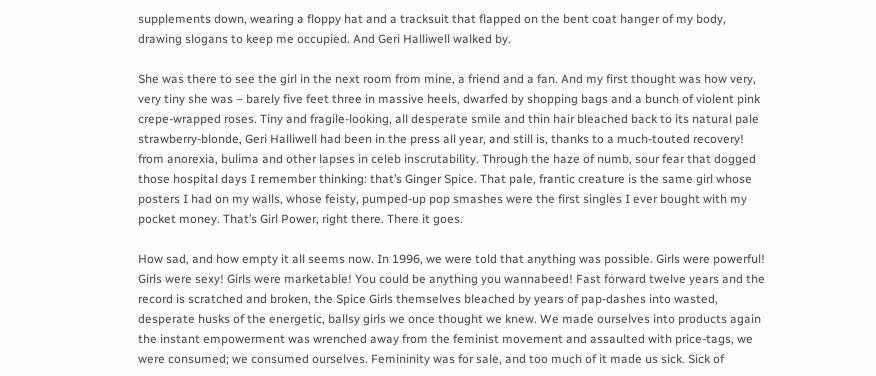supplements down, wearing a floppy hat and a tracksuit that flapped on the bent coat hanger of my body, drawing slogans to keep me occupied. And Geri Halliwell walked by.

She was there to see the girl in the next room from mine, a friend and a fan. And my first thought was how very, very tiny she was – barely five feet three in massive heels, dwarfed by shopping bags and a bunch of violent pink crepe-wrapped roses. Tiny and fragile-looking, all desperate smile and thin hair bleached back to its natural pale strawberry-blonde, Geri Halliwell had been in the press all year, and still is, thanks to a much-touted recovery! from anorexia, bulima and other lapses in celeb inscrutability. Through the haze of numb, sour fear that dogged those hospital days I remember thinking: that’s Ginger Spice. That pale, frantic creature is the same girl whose posters I had on my walls, whose feisty, pumped-up pop smashes were the first singles I ever bought with my pocket money. That’s Girl Power, right there. There it goes.

How sad, and how empty it all seems now. In 1996, we were told that anything was possible. Girls were powerful! Girls were sexy! Girls were marketable! You could be anything you wannabeed! Fast forward twelve years and the record is scratched and broken, the Spice Girls themselves bleached by years of pap-dashes into wasted, desperate husks of the energetic, ballsy girls we once thought we knew. We made ourselves into products again the instant empowerment was wrenched away from the feminist movement and assaulted with price-tags, we were consumed; we consumed ourselves. Femininity was for sale, and too much of it made us sick. Sick of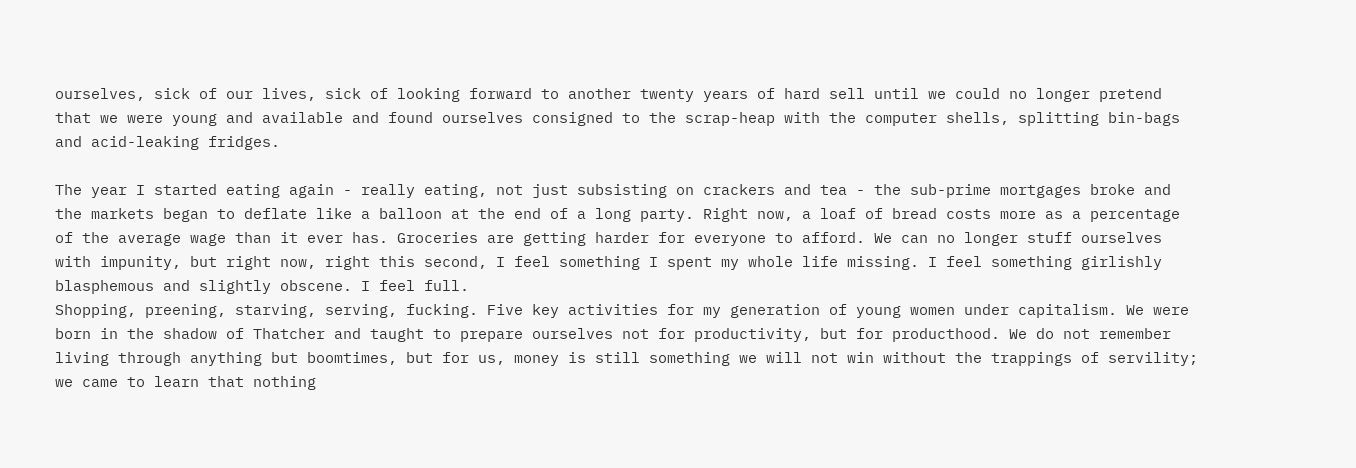ourselves, sick of our lives, sick of looking forward to another twenty years of hard sell until we could no longer pretend that we were young and available and found ourselves consigned to the scrap-heap with the computer shells, splitting bin-bags and acid-leaking fridges.

The year I started eating again - really eating, not just subsisting on crackers and tea - the sub-prime mortgages broke and the markets began to deflate like a balloon at the end of a long party. Right now, a loaf of bread costs more as a percentage of the average wage than it ever has. Groceries are getting harder for everyone to afford. We can no longer stuff ourselves with impunity, but right now, right this second, I feel something I spent my whole life missing. I feel something girlishly blasphemous and slightly obscene. I feel full.
Shopping, preening, starving, serving, fucking. Five key activities for my generation of young women under capitalism. We were born in the shadow of Thatcher and taught to prepare ourselves not for productivity, but for producthood. We do not remember living through anything but boomtimes, but for us, money is still something we will not win without the trappings of servility; we came to learn that nothing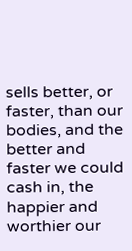sells better, or faster, than our bodies, and the better and faster we could cash in, the happier and worthier our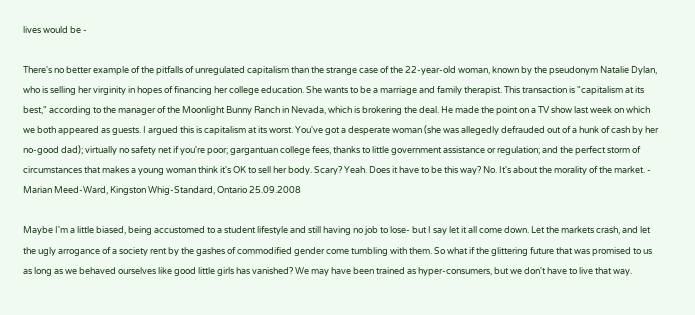lives would be -

There's no better example of the pitfalls of unregulated capitalism than the strange case of the 22-year-old woman, known by the pseudonym Natalie Dylan, who is selling her virginity in hopes of financing her college education. She wants to be a marriage and family therapist. This transaction is "capitalism at its best," according to the manager of the Moonlight Bunny Ranch in Nevada, which is brokering the deal. He made the point on a TV show last week on which we both appeared as guests. I argued this is capitalism at its worst. You've got a desperate woman (she was allegedly defrauded out of a hunk of cash by her no-good dad); virtually no safety net if you're poor; gargantuan college fees, thanks to little government assistance or regulation; and the perfect storm of circumstances that makes a young woman think it's OK to sell her body. Scary? Yeah. Does it have to be this way? No. It's about the morality of the market. - Marian Meed-Ward, Kingston Whig-Standard, Ontario 25.09.2008

Maybe I'm a little biased, being accustomed to a student lifestyle and still having no job to lose- but I say let it all come down. Let the markets crash, and let the ugly arrogance of a society rent by the gashes of commodified gender come tumbling with them. So what if the glittering future that was promised to us as long as we behaved ourselves like good little girls has vanished? We may have been trained as hyper-consumers, but we don't have to live that way.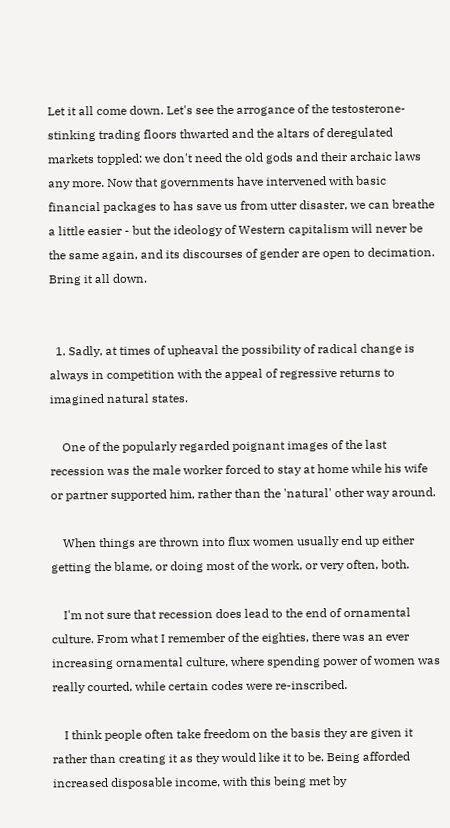Let it all come down. Let's see the arrogance of the testosterone-stinking trading floors thwarted and the altars of deregulated markets toppled: we don't need the old gods and their archaic laws any more. Now that governments have intervened with basic financial packages to has save us from utter disaster, we can breathe a little easier - but the ideology of Western capitalism will never be the same again, and its discourses of gender are open to decimation. Bring it all down.


  1. Sadly, at times of upheaval the possibility of radical change is always in competition with the appeal of regressive returns to imagined natural states.

    One of the popularly regarded poignant images of the last recession was the male worker forced to stay at home while his wife or partner supported him, rather than the 'natural' other way around.

    When things are thrown into flux women usually end up either getting the blame, or doing most of the work, or very often, both.

    I'm not sure that recession does lead to the end of ornamental culture. From what I remember of the eighties, there was an ever increasing ornamental culture, where spending power of women was really courted, while certain codes were re-inscribed.

    I think people often take freedom on the basis they are given it rather than creating it as they would like it to be. Being afforded increased disposable income, with this being met by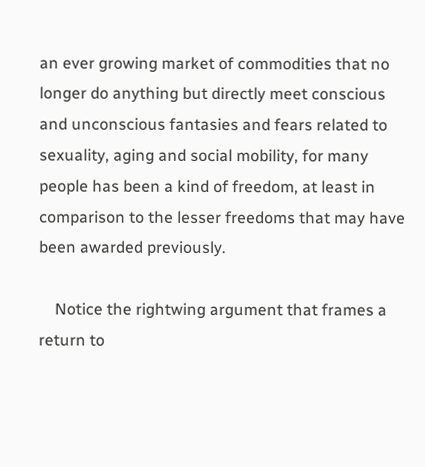an ever growing market of commodities that no longer do anything but directly meet conscious and unconscious fantasies and fears related to sexuality, aging and social mobility, for many people has been a kind of freedom, at least in comparison to the lesser freedoms that may have been awarded previously.

    Notice the rightwing argument that frames a return to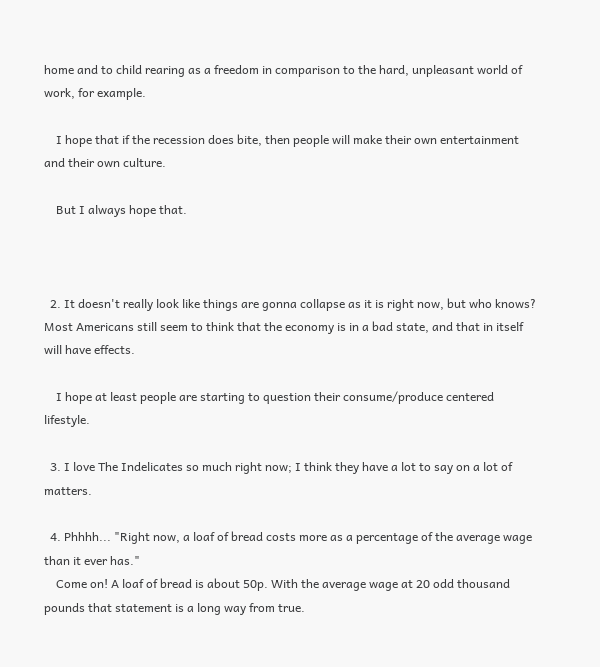home and to child rearing as a freedom in comparison to the hard, unpleasant world of work, for example.

    I hope that if the recession does bite, then people will make their own entertainment and their own culture.

    But I always hope that.



  2. It doesn't really look like things are gonna collapse as it is right now, but who knows? Most Americans still seem to think that the economy is in a bad state, and that in itself will have effects.

    I hope at least people are starting to question their consume/produce centered lifestyle.

  3. I love The Indelicates so much right now; I think they have a lot to say on a lot of matters.

  4. Phhhh... "Right now, a loaf of bread costs more as a percentage of the average wage than it ever has."
    Come on! A loaf of bread is about 50p. With the average wage at 20 odd thousand pounds that statement is a long way from true.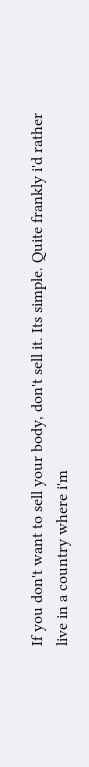If you don't want to sell your body, don't sell it. Its simple. Quite frankly i'd rather live in a country where i'm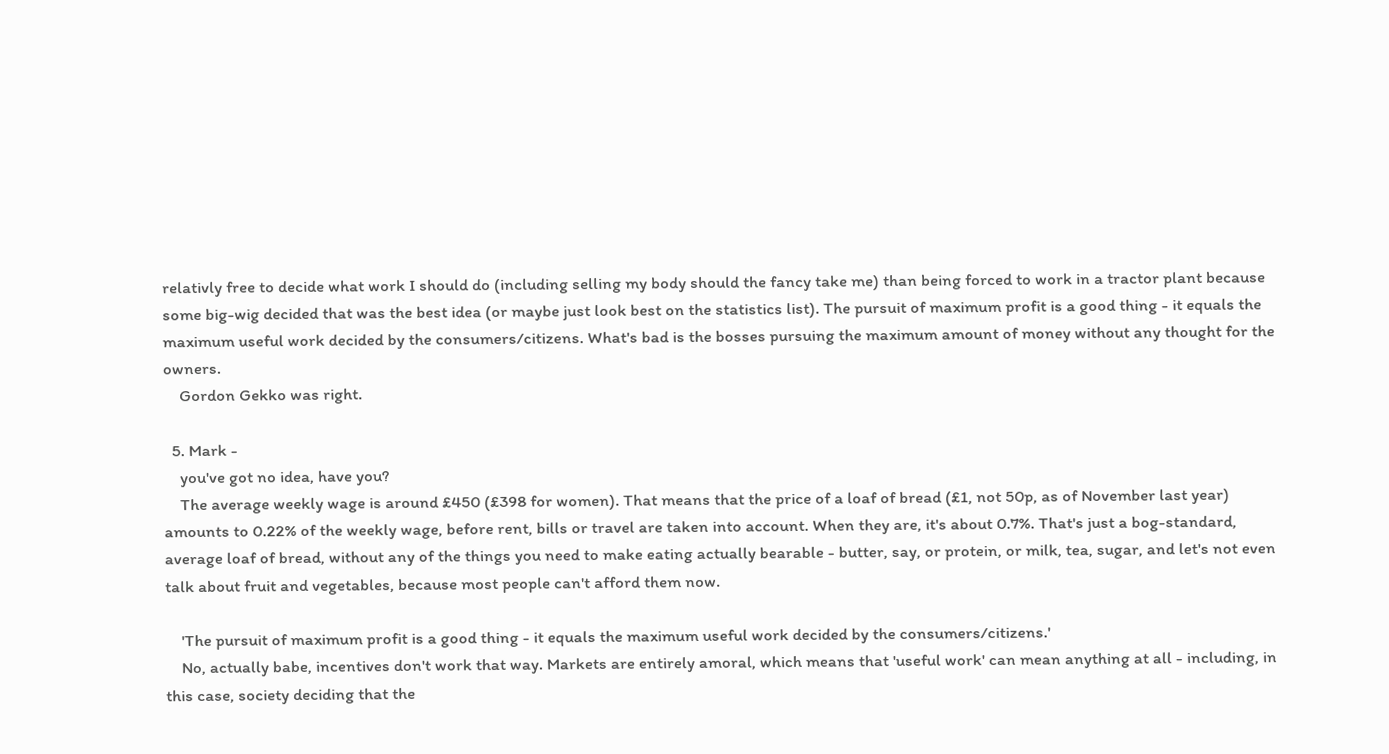relativly free to decide what work I should do (including selling my body should the fancy take me) than being forced to work in a tractor plant because some big-wig decided that was the best idea (or maybe just look best on the statistics list). The pursuit of maximum profit is a good thing - it equals the maximum useful work decided by the consumers/citizens. What's bad is the bosses pursuing the maximum amount of money without any thought for the owners.
    Gordon Gekko was right.

  5. Mark -
    you've got no idea, have you?
    The average weekly wage is around £450 (£398 for women). That means that the price of a loaf of bread (£1, not 50p, as of November last year) amounts to 0.22% of the weekly wage, before rent, bills or travel are taken into account. When they are, it's about 0.7%. That's just a bog-standard, average loaf of bread, without any of the things you need to make eating actually bearable - butter, say, or protein, or milk, tea, sugar, and let's not even talk about fruit and vegetables, because most people can't afford them now.

    'The pursuit of maximum profit is a good thing - it equals the maximum useful work decided by the consumers/citizens.'
    No, actually babe, incentives don't work that way. Markets are entirely amoral, which means that 'useful work' can mean anything at all - including, in this case, society deciding that the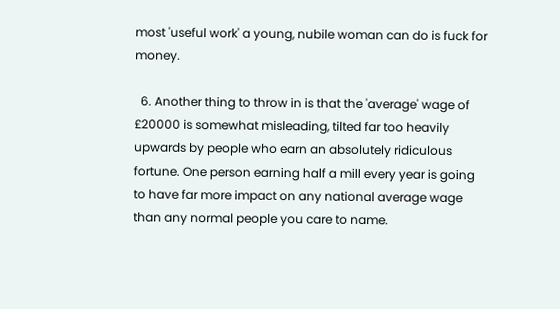most 'useful work' a young, nubile woman can do is fuck for money.

  6. Another thing to throw in is that the 'average' wage of £20000 is somewhat misleading, tilted far too heavily upwards by people who earn an absolutely ridiculous fortune. One person earning half a mill every year is going to have far more impact on any national average wage than any normal people you care to name.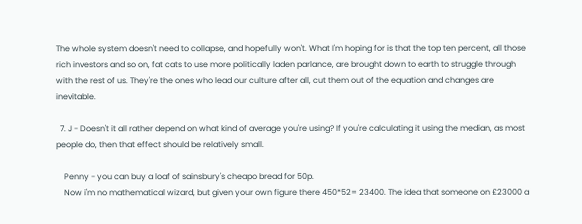The whole system doesn't need to collapse, and hopefully won't. What I'm hoping for is that the top ten percent, all those rich investors and so on, fat cats to use more politically laden parlance, are brought down to earth to struggle through with the rest of us. They're the ones who lead our culture after all, cut them out of the equation and changes are inevitable.

  7. J - Doesn't it all rather depend on what kind of average you're using? If you're calculating it using the median, as most people do, then that effect should be relatively small.

    Penny - you can buy a loaf of sainsbury's cheapo bread for 50p.
    Now i'm no mathematical wizard, but given your own figure there 450*52= 23400. The idea that someone on £23000 a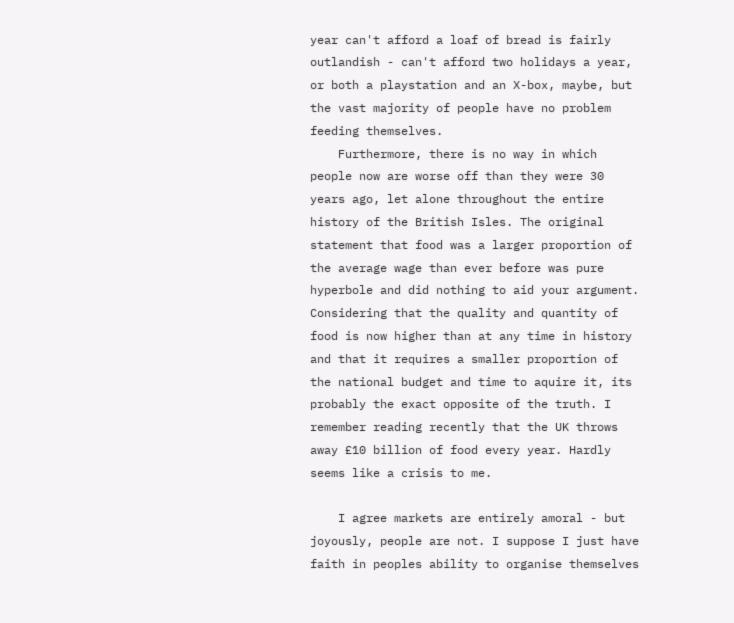year can't afford a loaf of bread is fairly outlandish - can't afford two holidays a year, or both a playstation and an X-box, maybe, but the vast majority of people have no problem feeding themselves.
    Furthermore, there is no way in which people now are worse off than they were 30 years ago, let alone throughout the entire history of the British Isles. The original statement that food was a larger proportion of the average wage than ever before was pure hyperbole and did nothing to aid your argument. Considering that the quality and quantity of food is now higher than at any time in history and that it requires a smaller proportion of the national budget and time to aquire it, its probably the exact opposite of the truth. I remember reading recently that the UK throws away £10 billion of food every year. Hardly seems like a crisis to me.

    I agree markets are entirely amoral - but joyously, people are not. I suppose I just have faith in peoples ability to organise themselves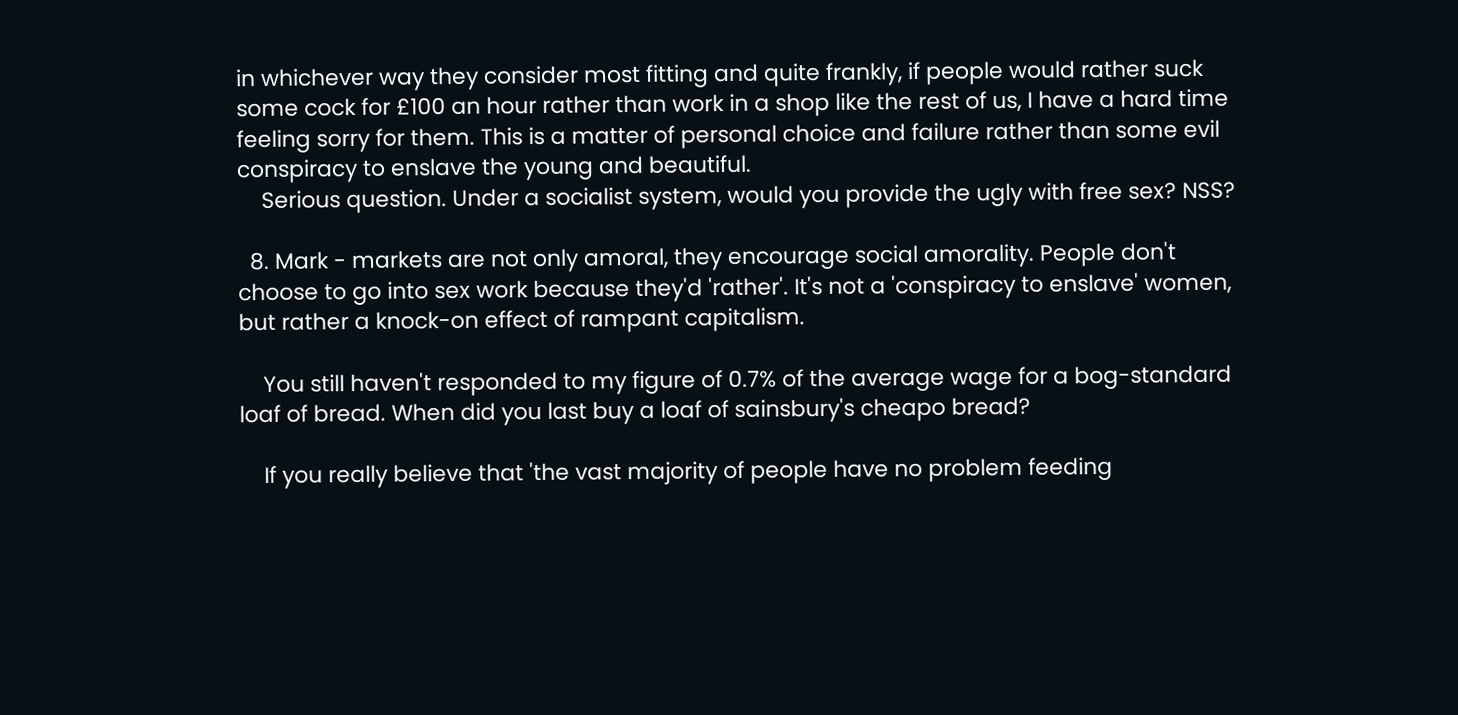in whichever way they consider most fitting and quite frankly, if people would rather suck some cock for £100 an hour rather than work in a shop like the rest of us, I have a hard time feeling sorry for them. This is a matter of personal choice and failure rather than some evil conspiracy to enslave the young and beautiful.
    Serious question. Under a socialist system, would you provide the ugly with free sex? NSS?

  8. Mark - markets are not only amoral, they encourage social amorality. People don't choose to go into sex work because they'd 'rather'. It's not a 'conspiracy to enslave' women, but rather a knock-on effect of rampant capitalism.

    You still haven't responded to my figure of 0.7% of the average wage for a bog-standard loaf of bread. When did you last buy a loaf of sainsbury's cheapo bread?

    If you really believe that 'the vast majority of people have no problem feeding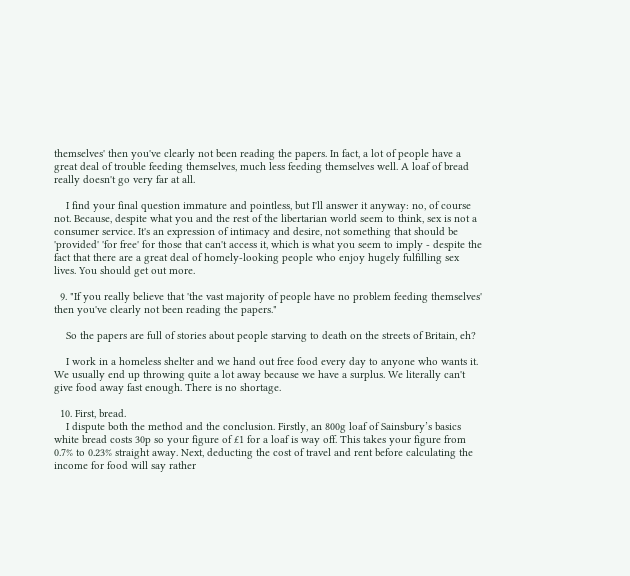themselves' then you've clearly not been reading the papers. In fact, a lot of people have a great deal of trouble feeding themselves, much less feeding themselves well. A loaf of bread really doesn't go very far at all.

    I find your final question immature and pointless, but I'll answer it anyway: no, of course not. Because, despite what you and the rest of the libertarian world seem to think, sex is not a consumer service. It's an expression of intimacy and desire, not something that should be 'provided' 'for free' for those that can't access it, which is what you seem to imply - despite the fact that there are a great deal of homely-looking people who enjoy hugely fulfilling sex lives. You should get out more.

  9. "If you really believe that 'the vast majority of people have no problem feeding themselves' then you've clearly not been reading the papers."

    So the papers are full of stories about people starving to death on the streets of Britain, eh?

    I work in a homeless shelter and we hand out free food every day to anyone who wants it. We usually end up throwing quite a lot away because we have a surplus. We literally can't give food away fast enough. There is no shortage.

  10. First, bread.
    I dispute both the method and the conclusion. Firstly, an 800g loaf of Sainsbury’s basics white bread costs 30p so your figure of £1 for a loaf is way off. This takes your figure from 0.7% to 0.23% straight away. Next, deducting the cost of travel and rent before calculating the income for food will say rather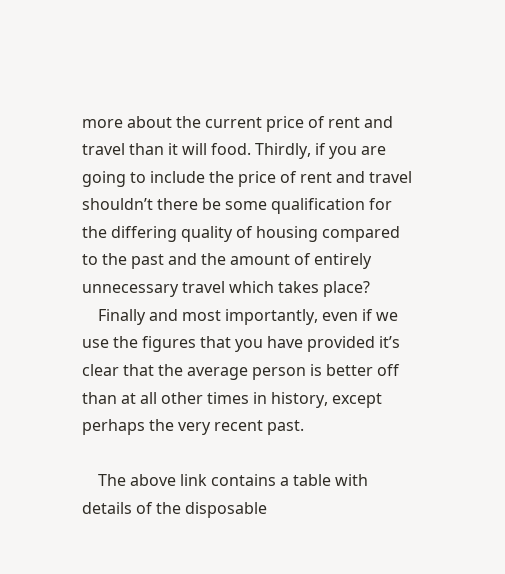more about the current price of rent and travel than it will food. Thirdly, if you are going to include the price of rent and travel shouldn’t there be some qualification for the differing quality of housing compared to the past and the amount of entirely unnecessary travel which takes place?
    Finally and most importantly, even if we use the figures that you have provided it’s clear that the average person is better off than at all other times in history, except perhaps the very recent past.

    The above link contains a table with details of the disposable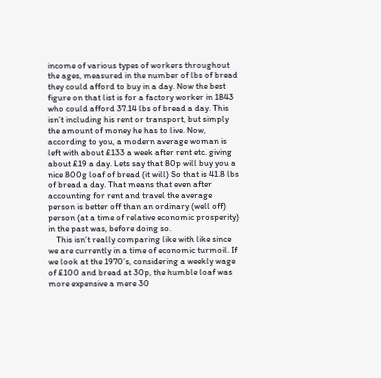income of various types of workers throughout the ages, measured in the number of lbs of bread they could afford to buy in a day. Now the best figure on that list is for a factory worker in 1843 who could afford 37.14 lbs of bread a day. This isn’t including his rent or transport, but simply the amount of money he has to live. Now, according to you, a modern average woman is left with about £133 a week after rent etc. giving about £19 a day. Lets say that 80p will buy you a nice 800g loaf of bread (it will) So that is 41.8 lbs of bread a day. That means that even after accounting for rent and travel the average person is better off than an ordinary (well off) person (at a time of relative economic prosperity) in the past was, before doing so.
    This isn’t really comparing like with like since we are currently in a time of economic turmoil. If we look at the 1970’s, considering a weekly wage of £100 and bread at 30p, the humble loaf was more expensive a mere 30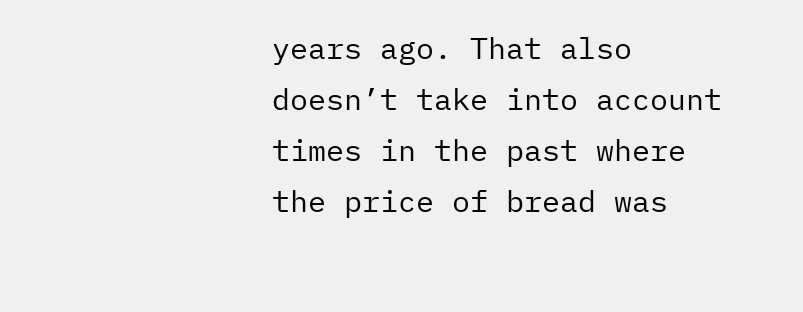years ago. That also doesn’t take into account times in the past where the price of bread was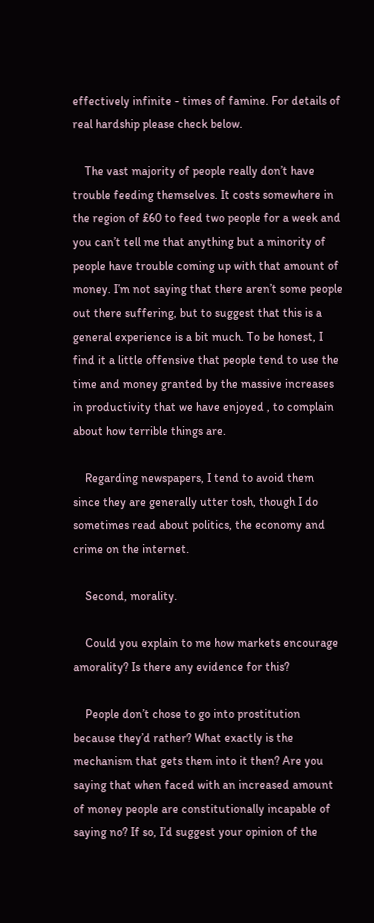effectively infinite - times of famine. For details of real hardship please check below.

    The vast majority of people really don’t have trouble feeding themselves. It costs somewhere in the region of £60 to feed two people for a week and you can’t tell me that anything but a minority of people have trouble coming up with that amount of money. I’m not saying that there aren’t some people out there suffering, but to suggest that this is a general experience is a bit much. To be honest, I find it a little offensive that people tend to use the time and money granted by the massive increases in productivity that we have enjoyed , to complain about how terrible things are.

    Regarding newspapers, I tend to avoid them since they are generally utter tosh, though I do sometimes read about politics, the economy and crime on the internet.

    Second, morality.

    Could you explain to me how markets encourage amorality? Is there any evidence for this?

    People don’t chose to go into prostitution because they’d rather? What exactly is the mechanism that gets them into it then? Are you saying that when faced with an increased amount of money people are constitutionally incapable of saying no? If so, I’d suggest your opinion of the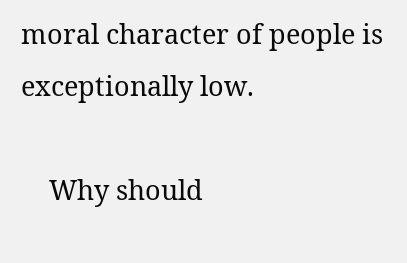moral character of people is exceptionally low.

    Why should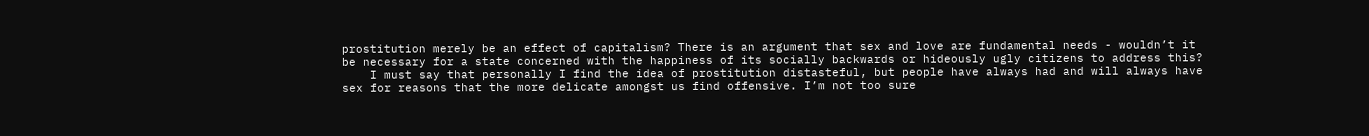prostitution merely be an effect of capitalism? There is an argument that sex and love are fundamental needs - wouldn’t it be necessary for a state concerned with the happiness of its socially backwards or hideously ugly citizens to address this?
    I must say that personally I find the idea of prostitution distasteful, but people have always had and will always have sex for reasons that the more delicate amongst us find offensive. I’m not too sure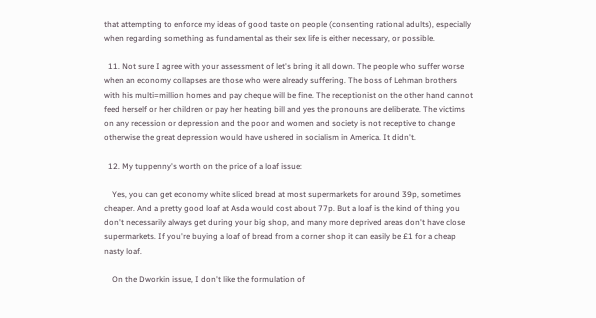that attempting to enforce my ideas of good taste on people (consenting rational adults), especially when regarding something as fundamental as their sex life is either necessary, or possible.

  11. Not sure I agree with your assessment of let's bring it all down. The people who suffer worse when an economy collapses are those who were already suffering. The boss of Lehman brothers with his multi=million homes and pay cheque will be fine. The receptionist on the other hand cannot feed herself or her children or pay her heating bill and yes the pronouns are deliberate. The victims on any recession or depression and the poor and women and society is not receptive to change otherwise the great depression would have ushered in socialism in America. It didn't.

  12. My tuppenny's worth on the price of a loaf issue:

    Yes, you can get economy white sliced bread at most supermarkets for around 39p, sometimes cheaper. And a pretty good loaf at Asda would cost about 77p. But a loaf is the kind of thing you don't necessarily always get during your big shop, and many more deprived areas don't have close supermarkets. If you're buying a loaf of bread from a corner shop it can easily be £1 for a cheap nasty loaf.

    On the Dworkin issue, I don't like the formulation of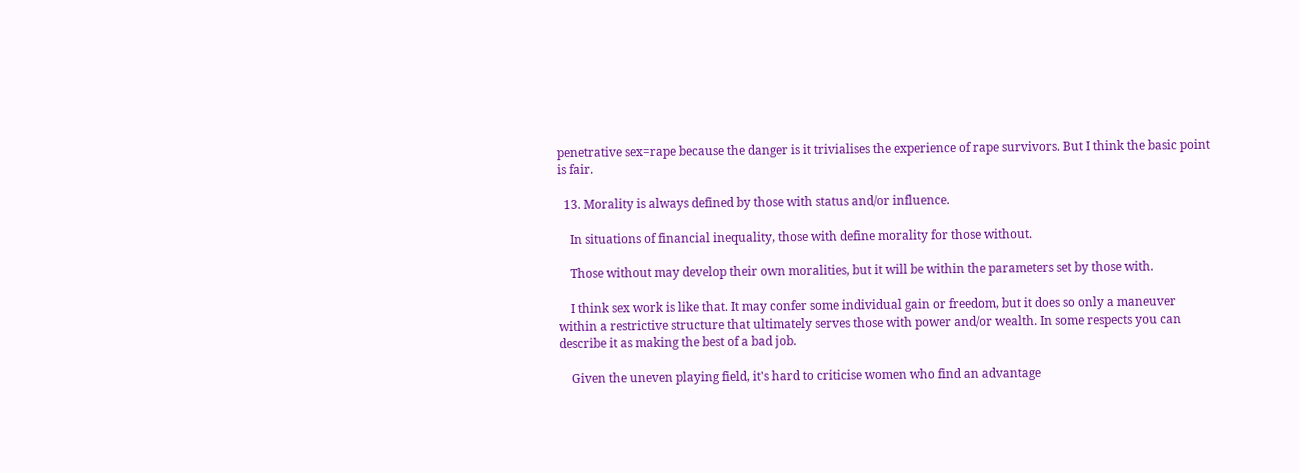penetrative sex=rape because the danger is it trivialises the experience of rape survivors. But I think the basic point is fair.

  13. Morality is always defined by those with status and/or influence.

    In situations of financial inequality, those with define morality for those without.

    Those without may develop their own moralities, but it will be within the parameters set by those with.

    I think sex work is like that. It may confer some individual gain or freedom, but it does so only a maneuver within a restrictive structure that ultimately serves those with power and/or wealth. In some respects you can describe it as making the best of a bad job.

    Given the uneven playing field, it's hard to criticise women who find an advantage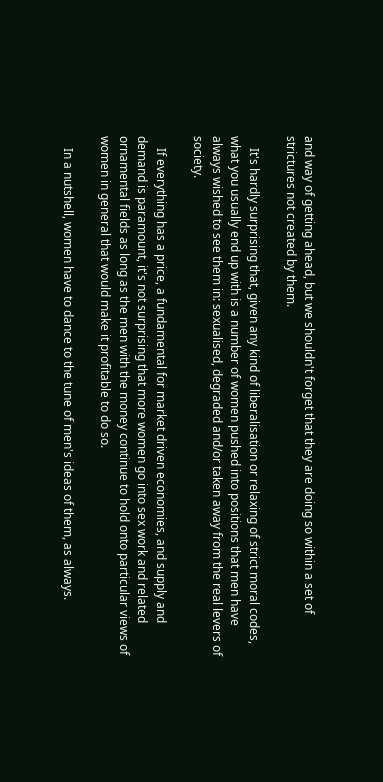and way of getting ahead, but we shouldn't forget that they are doing so within a set of strictures not created by them.

    It's hardly surprising that, given any kind of liberalisation or relaxing of strict moral codes, what you usually end up with is a number of women pushed into positions that men have always wished to see them in: sexualised, degraded and/or taken away from the real levers of society.

    If everything has a price, a fundamental for market driven economies, and supply and demand is paramount, it's not surprising that more women go into sex work and related ornamental fields as long as the men with the money continue to hold onto particular views of women in general that would make it profitable to do so.

    In a nutshell, women have to dance to the tune of men's ideas of them, as always.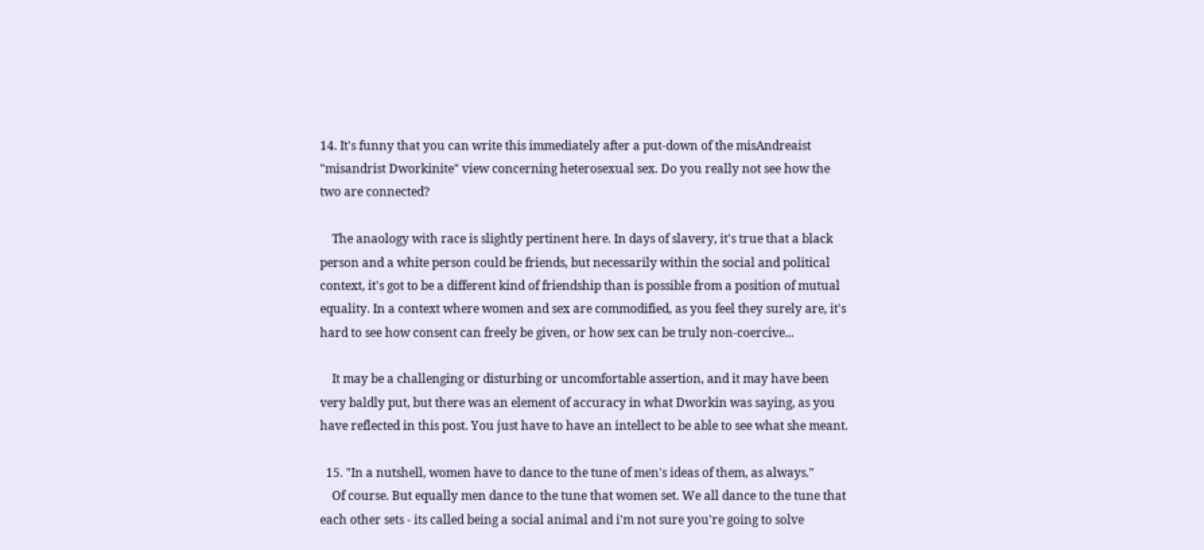14. It's funny that you can write this immediately after a put-down of the misAndreaist "misandrist Dworkinite" view concerning heterosexual sex. Do you really not see how the two are connected?

    The anaology with race is slightly pertinent here. In days of slavery, it's true that a black person and a white person could be friends, but necessarily within the social and political context, it's got to be a different kind of friendship than is possible from a position of mutual equality. In a context where women and sex are commodified, as you feel they surely are, it's hard to see how consent can freely be given, or how sex can be truly non-coercive...

    It may be a challenging or disturbing or uncomfortable assertion, and it may have been very baldly put, but there was an element of accuracy in what Dworkin was saying, as you have reflected in this post. You just have to have an intellect to be able to see what she meant.

  15. "In a nutshell, women have to dance to the tune of men's ideas of them, as always."
    Of course. But equally men dance to the tune that women set. We all dance to the tune that each other sets - its called being a social animal and i'm not sure you're going to solve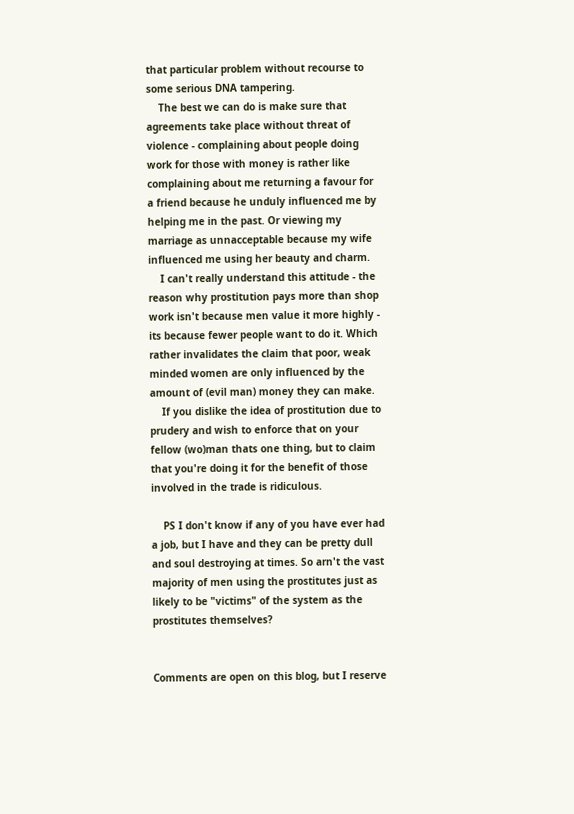that particular problem without recourse to some serious DNA tampering.
    The best we can do is make sure that agreements take place without threat of violence - complaining about people doing work for those with money is rather like complaining about me returning a favour for a friend because he unduly influenced me by helping me in the past. Or viewing my marriage as unnacceptable because my wife influenced me using her beauty and charm.
    I can't really understand this attitude - the reason why prostitution pays more than shop work isn't because men value it more highly - its because fewer people want to do it. Which rather invalidates the claim that poor, weak minded women are only influenced by the amount of (evil man) money they can make.
    If you dislike the idea of prostitution due to prudery and wish to enforce that on your fellow (wo)man thats one thing, but to claim that you're doing it for the benefit of those involved in the trade is ridiculous.

    PS I don't know if any of you have ever had a job, but I have and they can be pretty dull and soul destroying at times. So arn't the vast majority of men using the prostitutes just as likely to be "victims" of the system as the prostitutes themselves?


Comments are open on this blog, but I reserve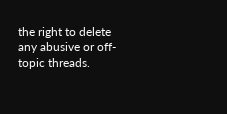the right to delete any abusive or off-topic threads.